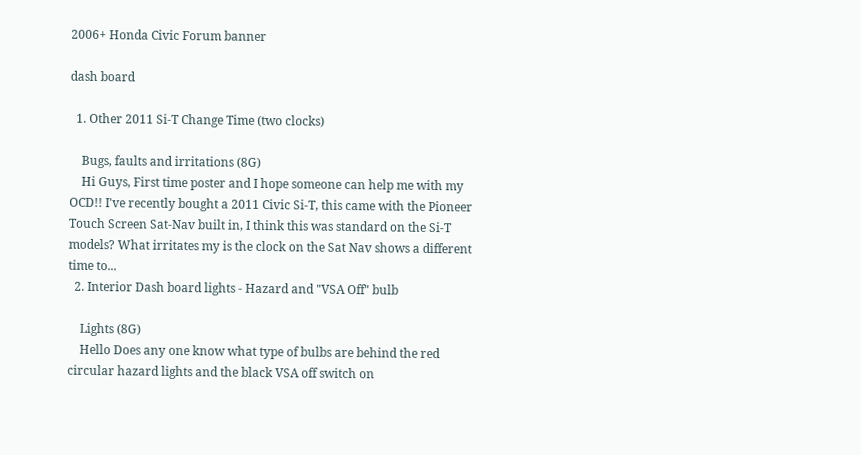2006+ Honda Civic Forum banner

dash board

  1. Other 2011 Si-T Change Time (two clocks)

    Bugs, faults and irritations (8G)
    Hi Guys, First time poster and I hope someone can help me with my OCD!! I've recently bought a 2011 Civic Si-T, this came with the Pioneer Touch Screen Sat-Nav built in, I think this was standard on the Si-T models? What irritates my is the clock on the Sat Nav shows a different time to...
  2. Interior Dash board lights - Hazard and "VSA Off" bulb

    Lights (8G)
    Hello Does any one know what type of bulbs are behind the red circular hazard lights and the black VSA off switch on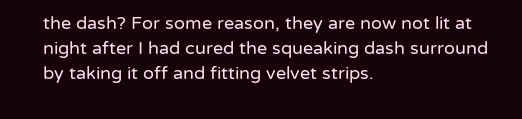the dash? For some reason, they are now not lit at night after I had cured the squeaking dash surround by taking it off and fitting velvet strips.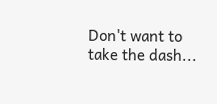Don't want to take the dash...